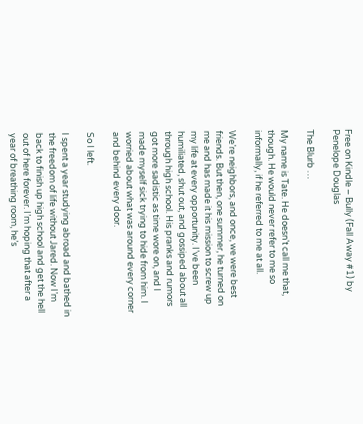Free on Kindle – Bully (Fall Away #1) by Penelope Douglas

The Blurb …

My name is Tate. He doesn’t call me that, though. He would never refer to me so informally, if he referred to me at all.

We’re neighbors, and once, we were best friends. But then, one summer, he turned on me and has made it his mission to screw up my life at every opportunity. I’ve been humiliated, shut out, and gossiped about all through high school. His pranks and rumors got more sadistic as time wore on, and I made myself sick trying to hide from him. I worried about what was around every corner and behind every door.

So I left.

I spent a year studying abroad and bathed in the freedom of life without Jared. Now I’m back to finish up high school and get the hell out of here forever. I’m hoping that after a year of breathing room, he’s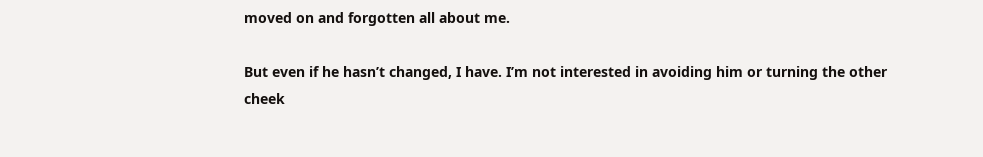moved on and forgotten all about me.

But even if he hasn’t changed, I have. I’m not interested in avoiding him or turning the other cheek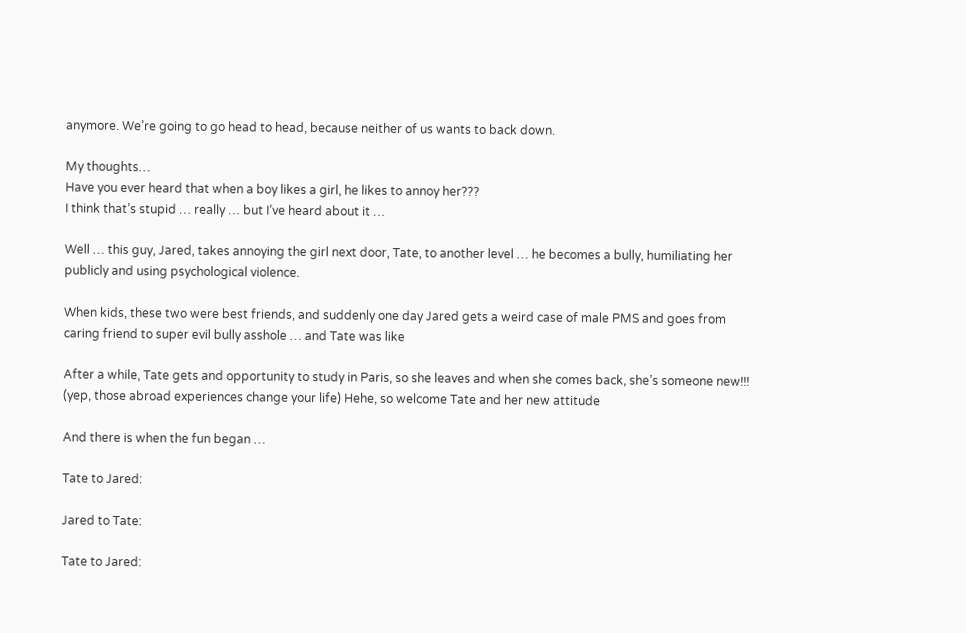anymore. We’re going to go head to head, because neither of us wants to back down.

My thoughts…
Have you ever heard that when a boy likes a girl, he likes to annoy her???
I think that’s stupid … really … but I’ve heard about it …

Well … this guy, Jared, takes annoying the girl next door, Tate, to another level … he becomes a bully, humiliating her publicly and using psychological violence.

When kids, these two were best friends, and suddenly one day Jared gets a weird case of male PMS and goes from caring friend to super evil bully asshole … and Tate was like

After a while, Tate gets and opportunity to study in Paris, so she leaves and when she comes back, she’s someone new!!! (yep, those abroad experiences change your life) Hehe, so welcome Tate and her new attitude

And there is when the fun began …

Tate to Jared:

Jared to Tate:

Tate to Jared: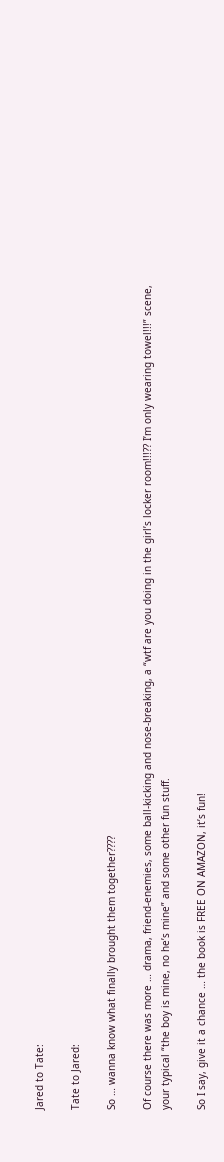Jared to Tate:

Tate to Jared:

So … wanna know what finally brought them together????

Of course there was more … drama, friend-enemies, some ball-kicking and nose-breaking, a “wtf are you doing in the girl’s locker room!!!?? I’m only wearing towel!!!” scene, your typical “the boy is mine, no he’s mine” and some other fun stuff.

So I say, give it a chance … the book is FREE ON AMAZON, it’s fun!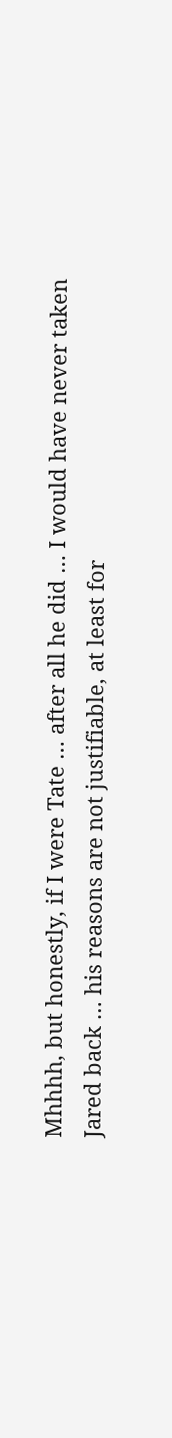Mhhhh, but honestly, if I were Tate … after all he did … I would have never taken Jared back … his reasons are not justifiable, at least for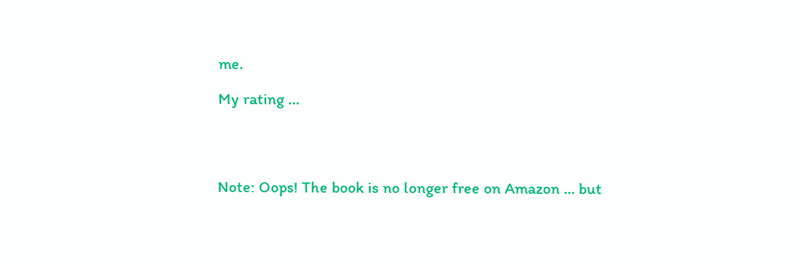me.

My rating …




Note: Oops! The book is no longer free on Amazon … but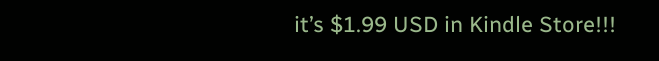it’s $1.99 USD in Kindle Store!!!